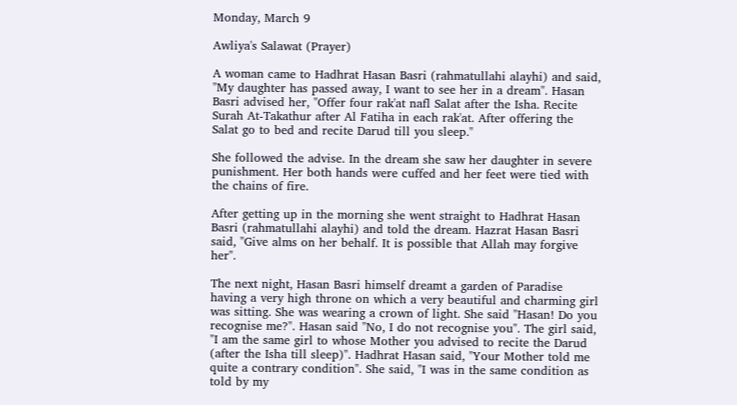Monday, March 9

Awliya's Salawat (Prayer)

A woman came to Hadhrat Hasan Basri (rahmatullahi alayhi) and said, "My daughter has passed away, I want to see her in a dream". Hasan Basri advised her, "Offer four rak'at nafl Salat after the Isha. Recite Surah At-Takathur after Al Fatiha in each rak'at. After offering the Salat go to bed and recite Darud till you sleep."

She followed the advise. In the dream she saw her daughter in severe punishment. Her both hands were cuffed and her feet were tied with the chains of fire.

After getting up in the morning she went straight to Hadhrat Hasan Basri (rahmatullahi alayhi) and told the dream. Hazrat Hasan Basri said, "Give alms on her behalf. It is possible that Allah may forgive her".

The next night, Hasan Basri himself dreamt a garden of Paradise having a very high throne on which a very beautiful and charming girl was sitting. She was wearing a crown of light. She said "Hasan! Do you recognise me?". Hasan said "No, I do not recognise you". The girl said, "I am the same girl to whose Mother you advised to recite the Darud (after the Isha till sleep)". Hadhrat Hasan said, "Your Mother told me quite a contrary condition". She said, "I was in the same condition as told by my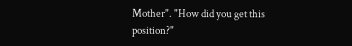Mother". "How did you get this position?"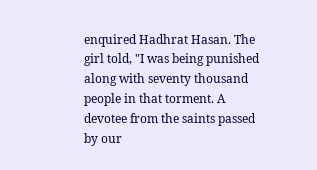enquired Hadhrat Hasan. The girl told, "I was being punished along with seventy thousand people in that torment. A devotee from the saints passed by our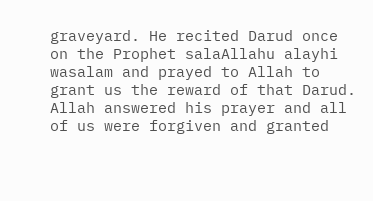graveyard. He recited Darud once on the Prophet salaAllahu alayhi wasalam and prayed to Allah to grant us the reward of that Darud. Allah answered his prayer and all of us were forgiven and granted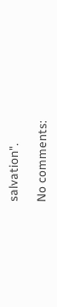salvation".

No comments: